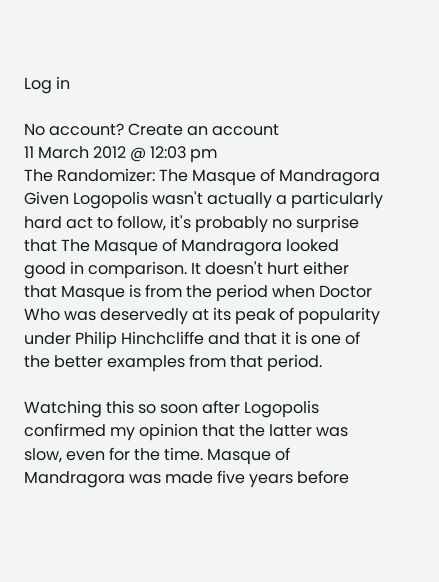Log in

No account? Create an account
11 March 2012 @ 12:03 pm
The Randomizer: The Masque of Mandragora
Given Logopolis wasn't actually a particularly hard act to follow, it's probably no surprise that The Masque of Mandragora looked good in comparison. It doesn't hurt either that Masque is from the period when Doctor Who was deservedly at its peak of popularity under Philip Hinchcliffe and that it is one of the better examples from that period.

Watching this so soon after Logopolis confirmed my opinion that the latter was slow, even for the time. Masque of Mandragora was made five years before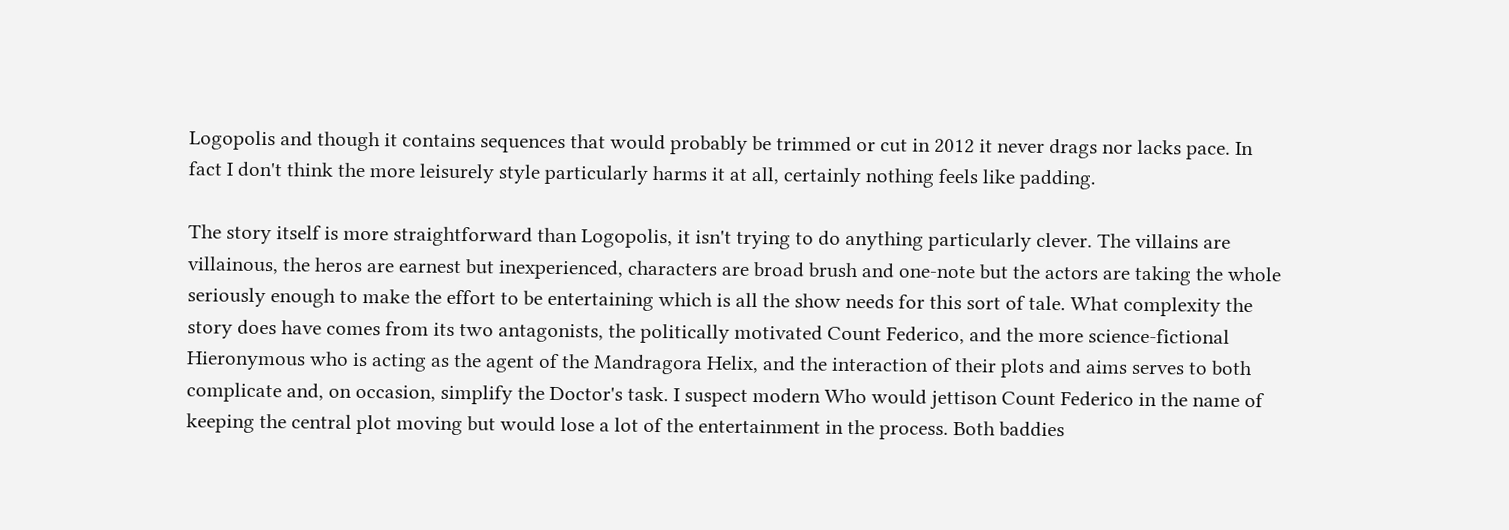Logopolis and though it contains sequences that would probably be trimmed or cut in 2012 it never drags nor lacks pace. In fact I don't think the more leisurely style particularly harms it at all, certainly nothing feels like padding.

The story itself is more straightforward than Logopolis, it isn't trying to do anything particularly clever. The villains are villainous, the heros are earnest but inexperienced, characters are broad brush and one-note but the actors are taking the whole seriously enough to make the effort to be entertaining which is all the show needs for this sort of tale. What complexity the story does have comes from its two antagonists, the politically motivated Count Federico, and the more science-fictional Hieronymous who is acting as the agent of the Mandragora Helix, and the interaction of their plots and aims serves to both complicate and, on occasion, simplify the Doctor's task. I suspect modern Who would jettison Count Federico in the name of keeping the central plot moving but would lose a lot of the entertainment in the process. Both baddies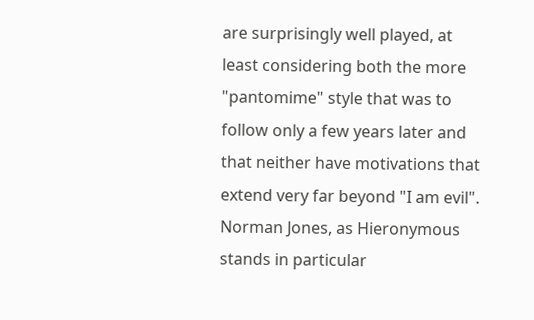are surprisingly well played, at least considering both the more "pantomime" style that was to follow only a few years later and that neither have motivations that extend very far beyond "I am evil". Norman Jones, as Hieronymous stands in particular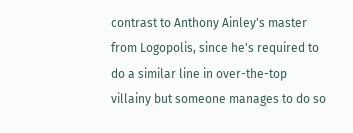contrast to Anthony Ainley's master from Logopolis, since he's required to do a similar line in over-the-top villainy but someone manages to do so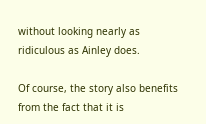without looking nearly as ridiculous as Ainley does.

Of course, the story also benefits from the fact that it is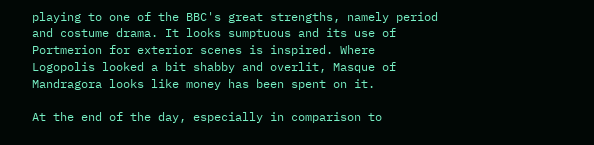playing to one of the BBC's great strengths, namely period and costume drama. It looks sumptuous and its use of Portmerion for exterior scenes is inspired. Where Logopolis looked a bit shabby and overlit, Masque of Mandragora looks like money has been spent on it.

At the end of the day, especially in comparison to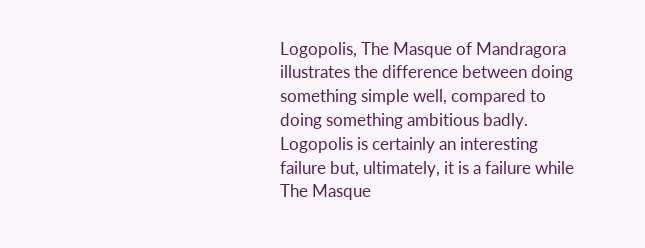Logopolis, The Masque of Mandragora illustrates the difference between doing something simple well, compared to doing something ambitious badly. Logopolis is certainly an interesting failure but, ultimately, it is a failure while The Masque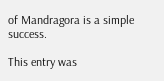of Mandragora is a simple success.

This entry was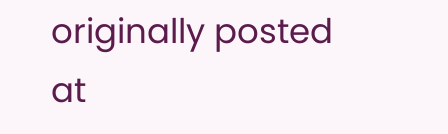originally posted at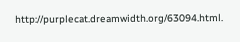http://purplecat.dreamwidth.org/63094.html.